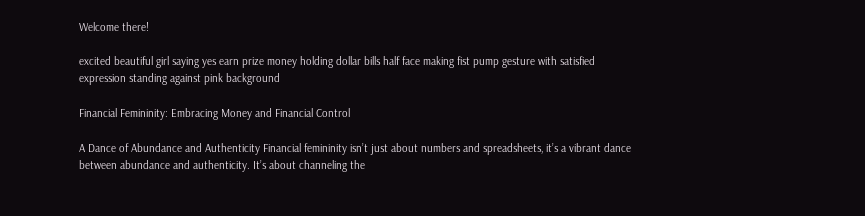Welcome there!

excited beautiful girl saying yes earn prize money holding dollar bills half face making fist pump gesture with satisfied expression standing against pink background

Financial Femininity: Embracing Money and Financial Control

A Dance of Abundance and Authenticity Financial femininity isn’t just about numbers and spreadsheets, it’s a vibrant dance between abundance and authenticity. It’s about channeling the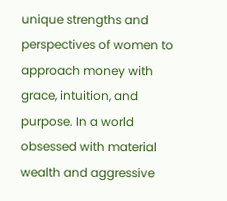unique strengths and perspectives of women to approach money with grace, intuition, and purpose. In a world obsessed with material wealth and aggressive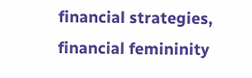financial strategies, financial femininity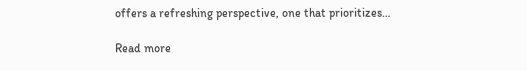offers a refreshing perspective, one that prioritizes…

Read more